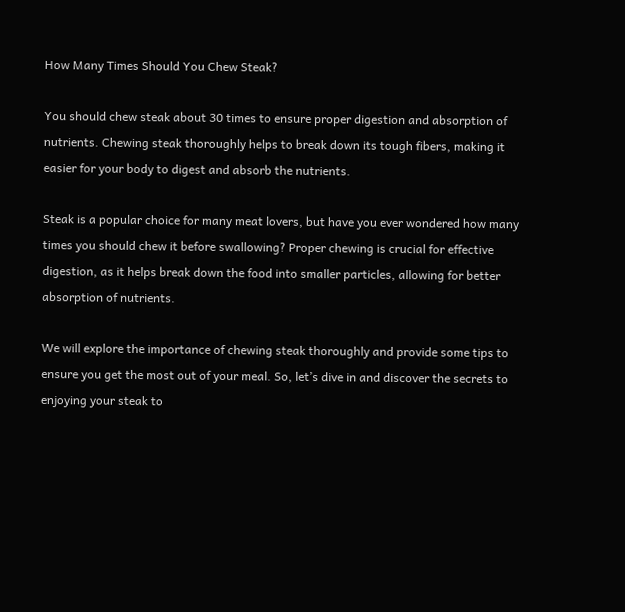How Many Times Should You Chew Steak?

You should chew steak about 30 times to ensure proper digestion and absorption of nutrients. Chewing steak thoroughly helps to break down its tough fibers, making it easier for your body to digest and absorb the nutrients.

Steak is a popular choice for many meat lovers, but have you ever wondered how many times you should chew it before swallowing? Proper chewing is crucial for effective digestion, as it helps break down the food into smaller particles, allowing for better absorption of nutrients.

We will explore the importance of chewing steak thoroughly and provide some tips to ensure you get the most out of your meal. So, let’s dive in and discover the secrets to enjoying your steak to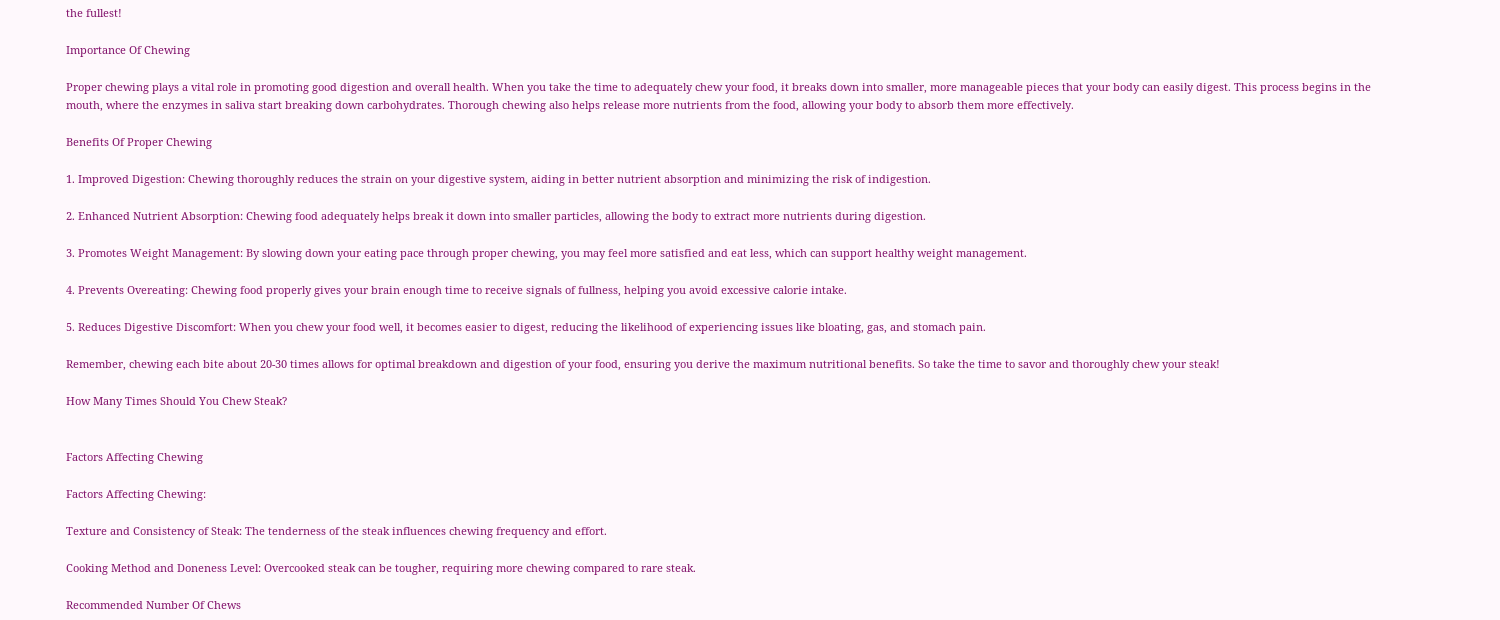the fullest!

Importance Of Chewing

Proper chewing plays a vital role in promoting good digestion and overall health. When you take the time to adequately chew your food, it breaks down into smaller, more manageable pieces that your body can easily digest. This process begins in the mouth, where the enzymes in saliva start breaking down carbohydrates. Thorough chewing also helps release more nutrients from the food, allowing your body to absorb them more effectively.

Benefits Of Proper Chewing

1. Improved Digestion: Chewing thoroughly reduces the strain on your digestive system, aiding in better nutrient absorption and minimizing the risk of indigestion.

2. Enhanced Nutrient Absorption: Chewing food adequately helps break it down into smaller particles, allowing the body to extract more nutrients during digestion.

3. Promotes Weight Management: By slowing down your eating pace through proper chewing, you may feel more satisfied and eat less, which can support healthy weight management.

4. Prevents Overeating: Chewing food properly gives your brain enough time to receive signals of fullness, helping you avoid excessive calorie intake.

5. Reduces Digestive Discomfort: When you chew your food well, it becomes easier to digest, reducing the likelihood of experiencing issues like bloating, gas, and stomach pain.

Remember, chewing each bite about 20-30 times allows for optimal breakdown and digestion of your food, ensuring you derive the maximum nutritional benefits. So take the time to savor and thoroughly chew your steak!

How Many Times Should You Chew Steak?


Factors Affecting Chewing

Factors Affecting Chewing:

Texture and Consistency of Steak: The tenderness of the steak influences chewing frequency and effort.

Cooking Method and Doneness Level: Overcooked steak can be tougher, requiring more chewing compared to rare steak.

Recommended Number Of Chews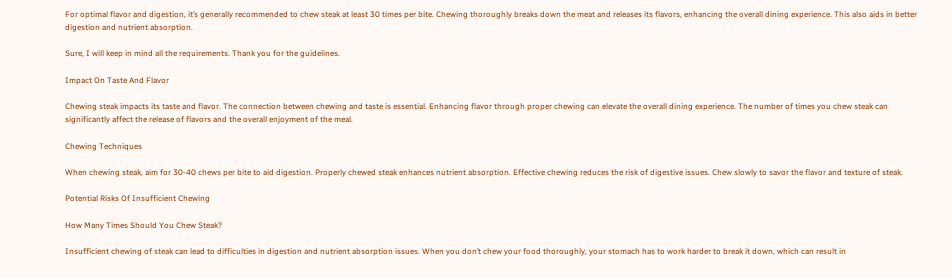For optimal flavor and digestion, it’s generally recommended to chew steak at least 30 times per bite. Chewing thoroughly breaks down the meat and releases its flavors, enhancing the overall dining experience. This also aids in better digestion and nutrient absorption.

Sure, I will keep in mind all the requirements. Thank you for the guidelines.

Impact On Taste And Flavor

Chewing steak impacts its taste and flavor. The connection between chewing and taste is essential. Enhancing flavor through proper chewing can elevate the overall dining experience. The number of times you chew steak can significantly affect the release of flavors and the overall enjoyment of the meal.

Chewing Techniques

When chewing steak, aim for 30-40 chews per bite to aid digestion. Properly chewed steak enhances nutrient absorption. Effective chewing reduces the risk of digestive issues. Chew slowly to savor the flavor and texture of steak.

Potential Risks Of Insufficient Chewing

How Many Times Should You Chew Steak?

Insufficient chewing of steak can lead to difficulties in digestion and nutrient absorption issues. When you don’t chew your food thoroughly, your stomach has to work harder to break it down, which can result in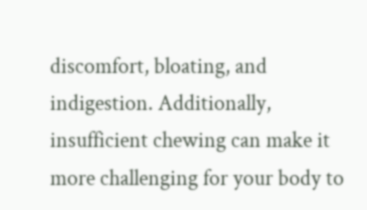discomfort, bloating, and indigestion. Additionally, insufficient chewing can make it more challenging for your body to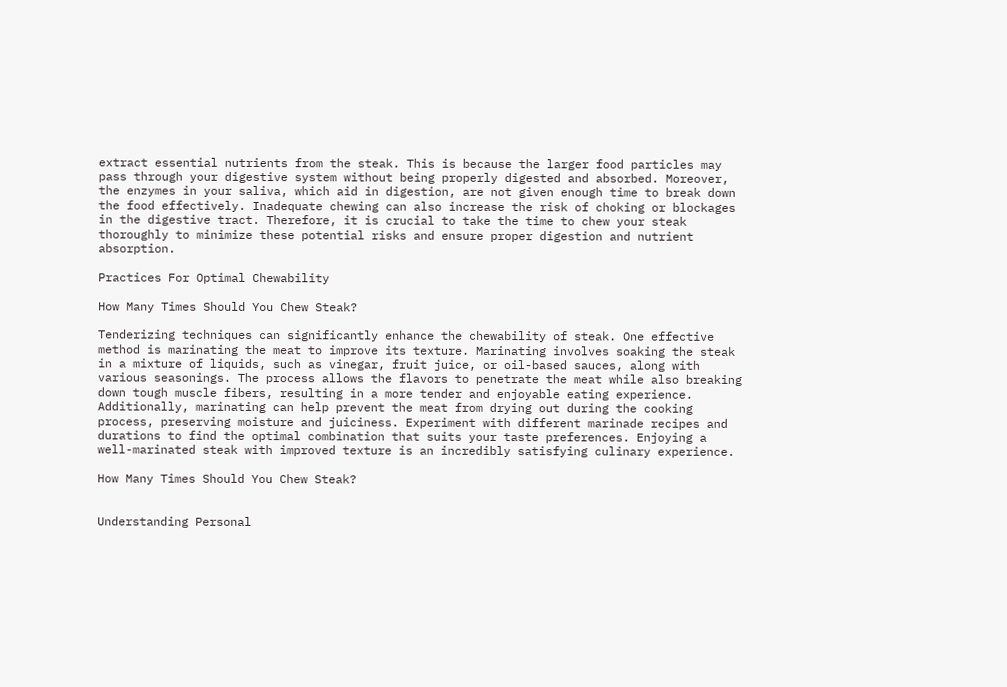extract essential nutrients from the steak. This is because the larger food particles may pass through your digestive system without being properly digested and absorbed. Moreover, the enzymes in your saliva, which aid in digestion, are not given enough time to break down the food effectively. Inadequate chewing can also increase the risk of choking or blockages in the digestive tract. Therefore, it is crucial to take the time to chew your steak thoroughly to minimize these potential risks and ensure proper digestion and nutrient absorption.

Practices For Optimal Chewability

How Many Times Should You Chew Steak?

Tenderizing techniques can significantly enhance the chewability of steak. One effective method is marinating the meat to improve its texture. Marinating involves soaking the steak in a mixture of liquids, such as vinegar, fruit juice, or oil-based sauces, along with various seasonings. The process allows the flavors to penetrate the meat while also breaking down tough muscle fibers, resulting in a more tender and enjoyable eating experience. Additionally, marinating can help prevent the meat from drying out during the cooking process, preserving moisture and juiciness. Experiment with different marinade recipes and durations to find the optimal combination that suits your taste preferences. Enjoying a well-marinated steak with improved texture is an incredibly satisfying culinary experience.

How Many Times Should You Chew Steak?


Understanding Personal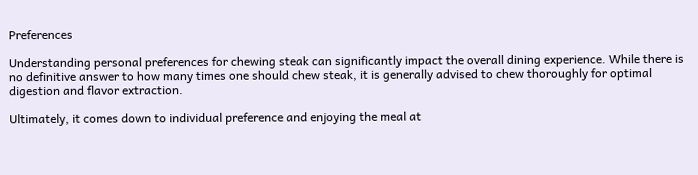Preferences

Understanding personal preferences for chewing steak can significantly impact the overall dining experience. While there is no definitive answer to how many times one should chew steak, it is generally advised to chew thoroughly for optimal digestion and flavor extraction.

Ultimately, it comes down to individual preference and enjoying the meal at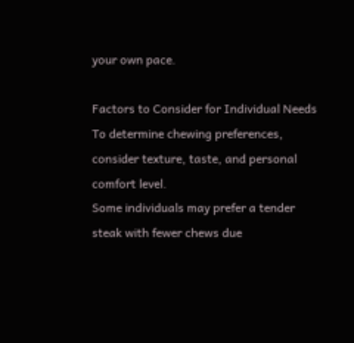your own pace.

Factors to Consider for Individual Needs
To determine chewing preferences, consider texture, taste, and personal comfort level.
Some individuals may prefer a tender steak with fewer chews due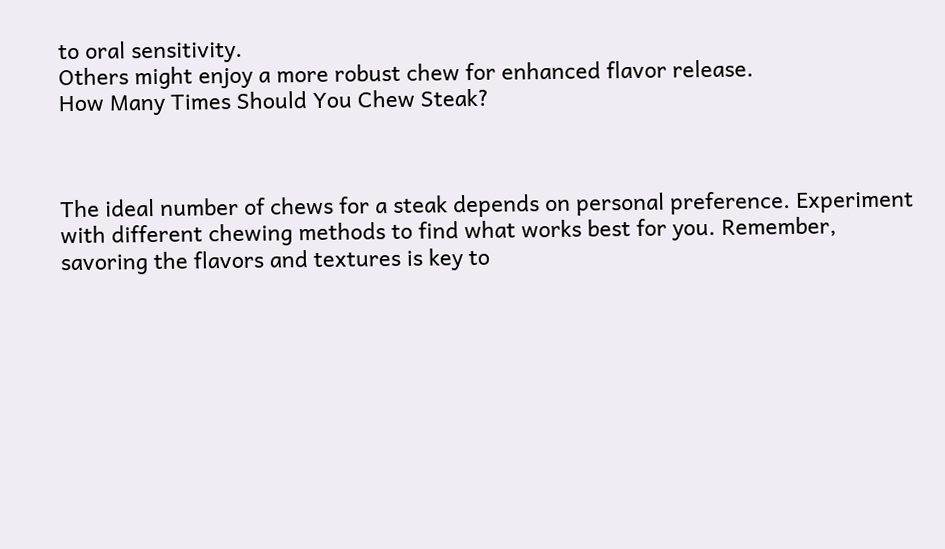to oral sensitivity.
Others might enjoy a more robust chew for enhanced flavor release.
How Many Times Should You Chew Steak?



The ideal number of chews for a steak depends on personal preference. Experiment with different chewing methods to find what works best for you. Remember, savoring the flavors and textures is key to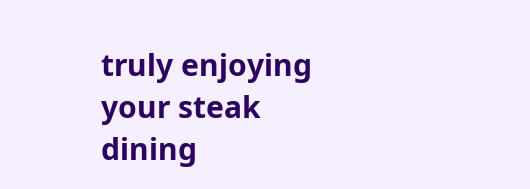truly enjoying your steak dining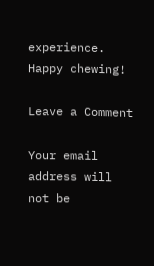experience. Happy chewing!

Leave a Comment

Your email address will not be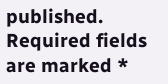published. Required fields are marked *